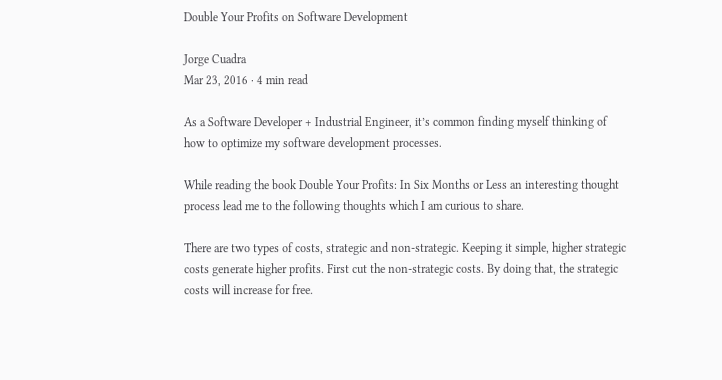Double Your Profits on Software Development

Jorge Cuadra
Mar 23, 2016 · 4 min read

As a Software Developer + Industrial Engineer, it’s common finding myself thinking of how to optimize my software development processes.

While reading the book Double Your Profits: In Six Months or Less an interesting thought process lead me to the following thoughts which I am curious to share.

There are two types of costs, strategic and non-strategic. Keeping it simple, higher strategic costs generate higher profits. First cut the non-strategic costs. By doing that, the strategic costs will increase for free.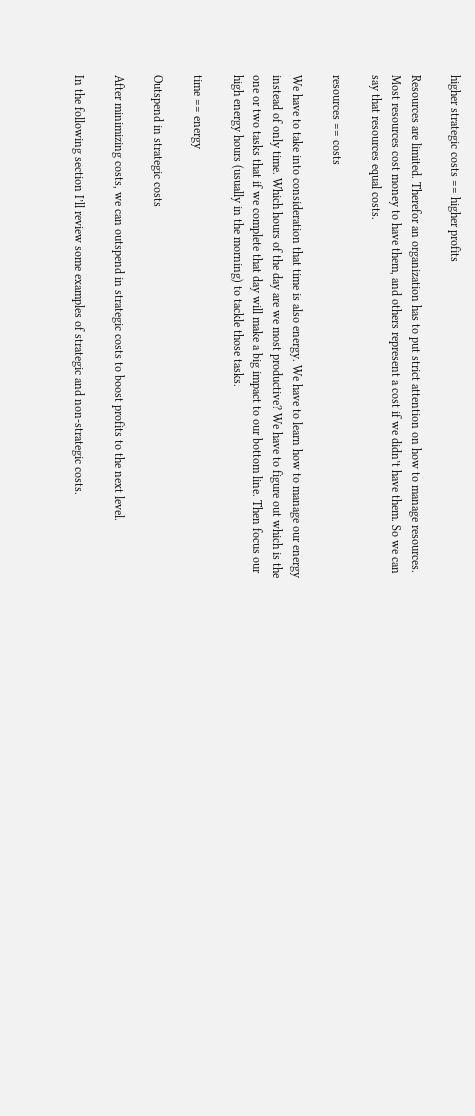higher strategic costs == higher profits

Resources are limited. Therefor an organization has to put strict attention on how to manage resources. Most resources cost money to have them, and others represent a cost if we didn’t have them. So we can say that resources equal costs.

resources == costs

We have to take into consideration that time is also energy. We have to learn how to manage our energy instead of only time. Which hours of the day are we most productive? We have to figure out which is the one or two tasks that if we complete that day will make a big impact to our bottom line. Then focus our high energy hours (usually in the morning) to tackle those tasks.

time == energy

Outspend in strategic costs

After minimizing costs, we can outspend in strategic costs to boost profits to the next level.

In the following section I’ll review some examples of strategic and non-strategic costs.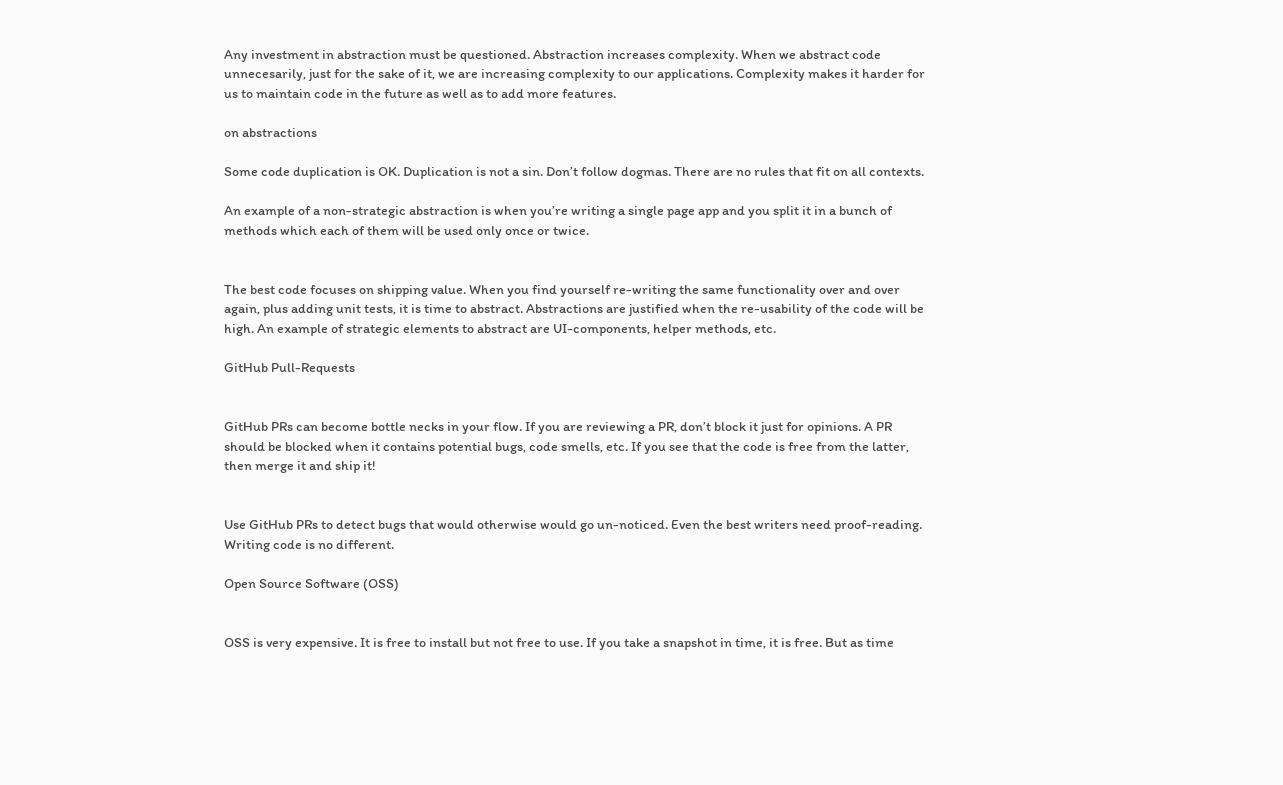Any investment in abstraction must be questioned. Abstraction increases complexity. When we abstract code unnecesarily, just for the sake of it, we are increasing complexity to our applications. Complexity makes it harder for us to maintain code in the future as well as to add more features.

on abstractions

Some code duplication is OK. Duplication is not a sin. Don’t follow dogmas. There are no rules that fit on all contexts.

An example of a non-strategic abstraction is when you’re writing a single page app and you split it in a bunch of methods which each of them will be used only once or twice.


The best code focuses on shipping value. When you find yourself re-writing the same functionality over and over again, plus adding unit tests, it is time to abstract. Abstractions are justified when the re-usability of the code will be high. An example of strategic elements to abstract are UI-components, helper methods, etc.

GitHub Pull-Requests


GitHub PRs can become bottle necks in your flow. If you are reviewing a PR, don’t block it just for opinions. A PR should be blocked when it contains potential bugs, code smells, etc. If you see that the code is free from the latter, then merge it and ship it!


Use GitHub PRs to detect bugs that would otherwise would go un-noticed. Even the best writers need proof-reading. Writing code is no different.

Open Source Software (OSS)


OSS is very expensive. It is free to install but not free to use. If you take a snapshot in time, it is free. But as time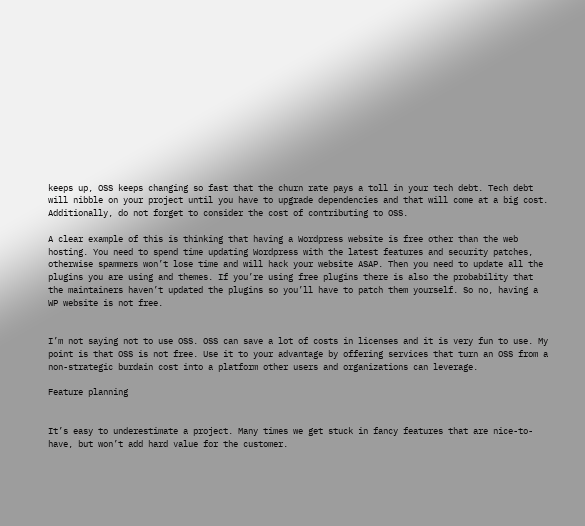keeps up, OSS keeps changing so fast that the churn rate pays a toll in your tech debt. Tech debt will nibble on your project until you have to upgrade dependencies and that will come at a big cost. Additionally, do not forget to consider the cost of contributing to OSS.

A clear example of this is thinking that having a Wordpress website is free other than the web hosting. You need to spend time updating Wordpress with the latest features and security patches, otherwise spammers won’t lose time and will hack your website ASAP. Then you need to update all the plugins you are using and themes. If you’re using free plugins there is also the probability that the maintainers haven’t updated the plugins so you’ll have to patch them yourself. So no, having a WP website is not free.


I’m not saying not to use OSS. OSS can save a lot of costs in licenses and it is very fun to use. My point is that OSS is not free. Use it to your advantage by offering services that turn an OSS from a non-strategic burdain cost into a platform other users and organizations can leverage.

Feature planning


It’s easy to underestimate a project. Many times we get stuck in fancy features that are nice-to-have, but won’t add hard value for the customer.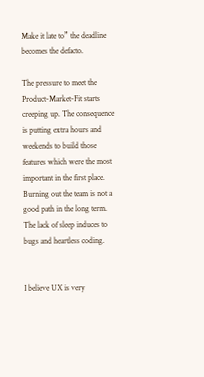Make it late to” the deadline becomes the defacto.

The pressure to meet the Product-Market-Fit starts creeping up. The consequence is putting extra hours and weekends to build those features which were the most important in the first place. Burning out the team is not a good path in the long term. The lack of sleep induces to bugs and heartless coding.


I believe UX is very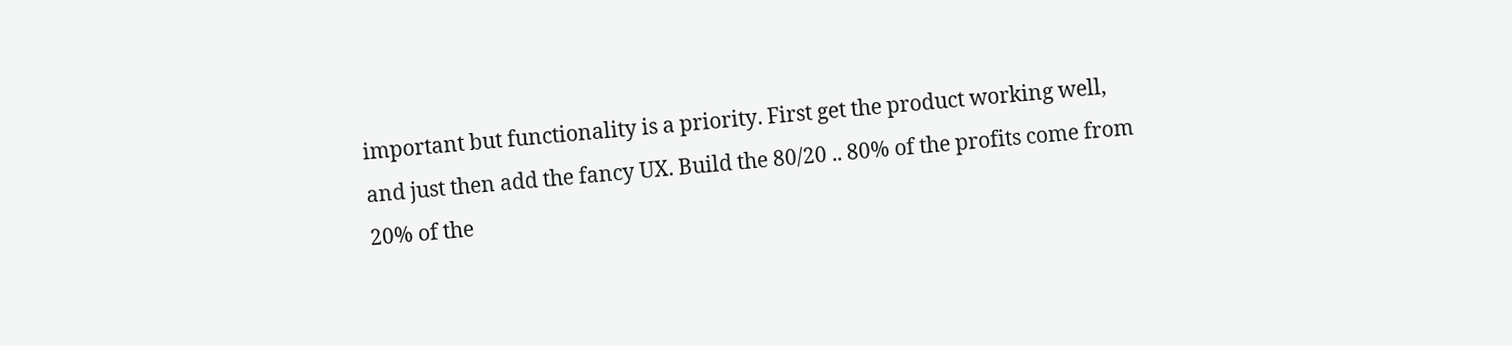important but functionality is a priority. First get the product working well, and just then add the fancy UX. Build the 80/20 .. 80% of the profits come from 20% of the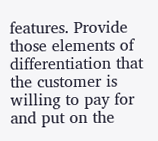features. Provide those elements of differentiation that the customer is willing to pay for and put on the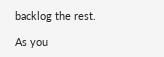backlog the rest.

As you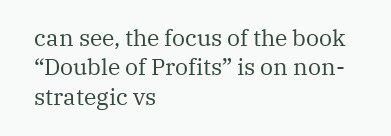can see, the focus of the book “Double of Profits” is on non-strategic vs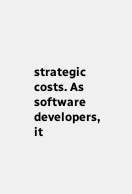strategic costs. As software developers, it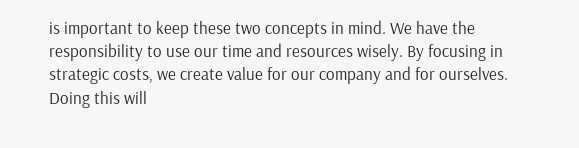is important to keep these two concepts in mind. We have the responsibility to use our time and resources wisely. By focusing in strategic costs, we create value for our company and for ourselves. Doing this will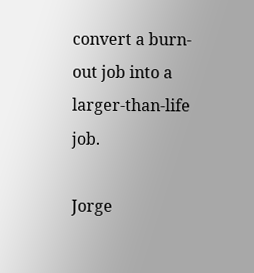convert a burn-out job into a larger-than-life job.

Jorge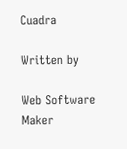Cuadra

Written by

Web Software Maker